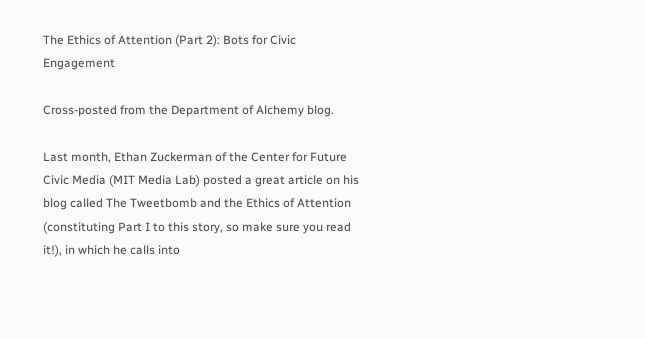The Ethics of Attention (Part 2): Bots for Civic Engagement

Cross-posted from the Department of Alchemy blog.

Last month, Ethan Zuckerman of the Center for Future Civic Media (MIT Media Lab) posted a great article on his blog called The Tweetbomb and the Ethics of Attention (constituting Part I to this story, so make sure you read it!), in which he calls into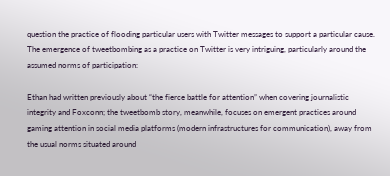question the practice of flooding particular users with Twitter messages to support a particular cause. The emergence of tweetbombing as a practice on Twitter is very intriguing, particularly around the assumed norms of participation:

Ethan had written previously about “the fierce battle for attention” when covering journalistic integrity and Foxconn; the tweetbomb story, meanwhile, focuses on emergent practices around gaming attention in social media platforms (modern infrastructures for communication), away from the usual norms situated around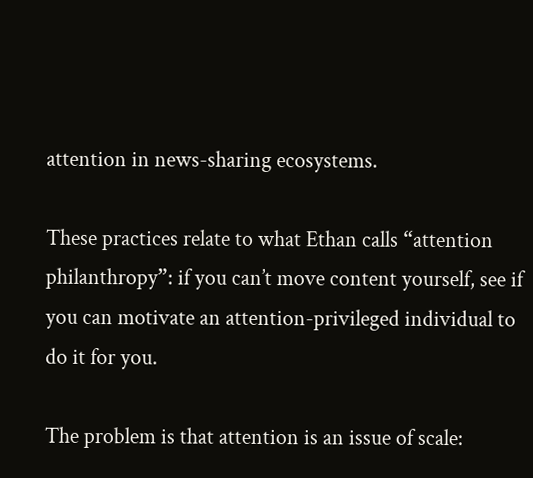attention in news-sharing ecosystems.

These practices relate to what Ethan calls “attention philanthropy”: if you can’t move content yourself, see if you can motivate an attention-privileged individual to do it for you.

The problem is that attention is an issue of scale: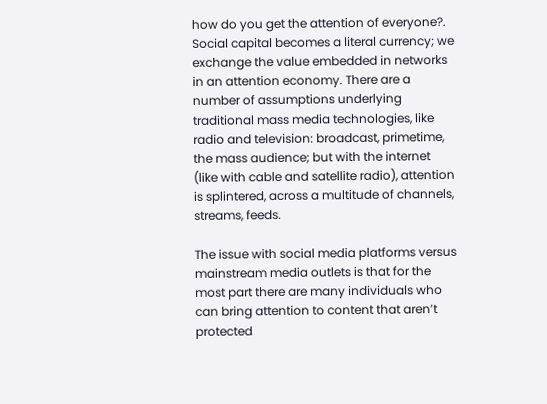how do you get the attention of everyone?. Social capital becomes a literal currency; we exchange the value embedded in networks in an attention economy. There are a number of assumptions underlying traditional mass media technologies, like radio and television: broadcast, primetime, the mass audience; but with the internet (like with cable and satellite radio), attention is splintered, across a multitude of channels, streams, feeds.

The issue with social media platforms versus mainstream media outlets is that for the most part there are many individuals who can bring attention to content that aren’t protected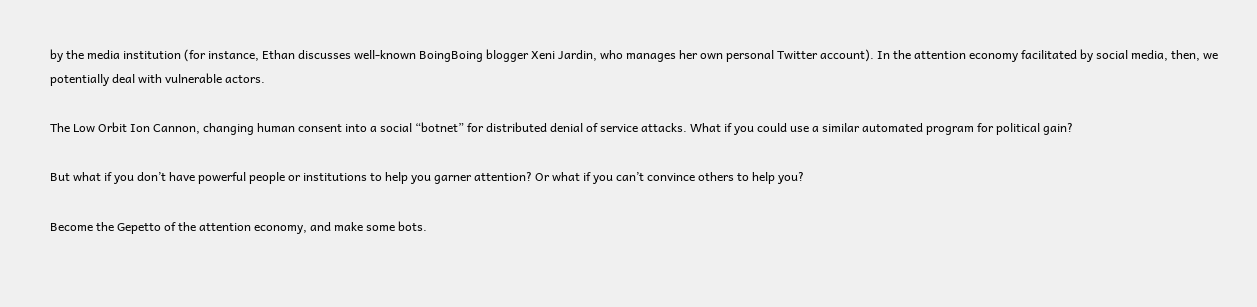by the media institution (for instance, Ethan discusses well-known BoingBoing blogger Xeni Jardin, who manages her own personal Twitter account). In the attention economy facilitated by social media, then, we potentially deal with vulnerable actors.

The Low Orbit Ion Cannon, changing human consent into a social “botnet” for distributed denial of service attacks. What if you could use a similar automated program for political gain?

But what if you don’t have powerful people or institutions to help you garner attention? Or what if you can’t convince others to help you?

Become the Gepetto of the attention economy, and make some bots.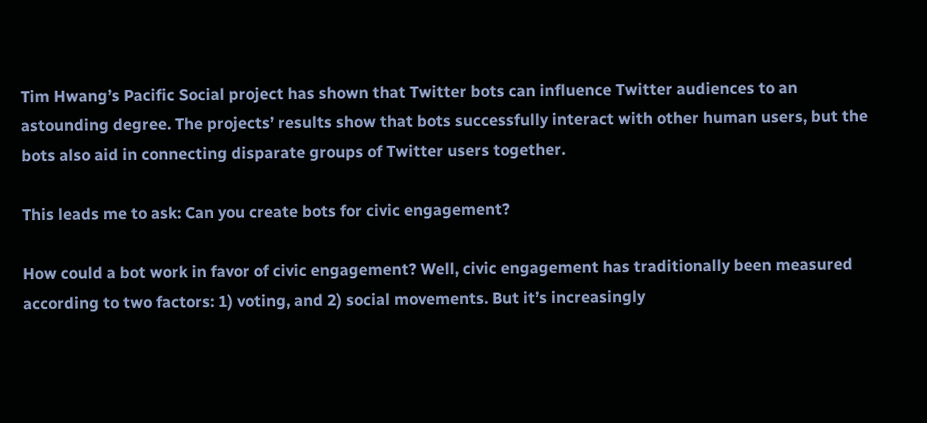Tim Hwang’s Pacific Social project has shown that Twitter bots can influence Twitter audiences to an astounding degree. The projects’ results show that bots successfully interact with other human users, but the bots also aid in connecting disparate groups of Twitter users together.

This leads me to ask: Can you create bots for civic engagement?

How could a bot work in favor of civic engagement? Well, civic engagement has traditionally been measured according to two factors: 1) voting, and 2) social movements. But it’s increasingly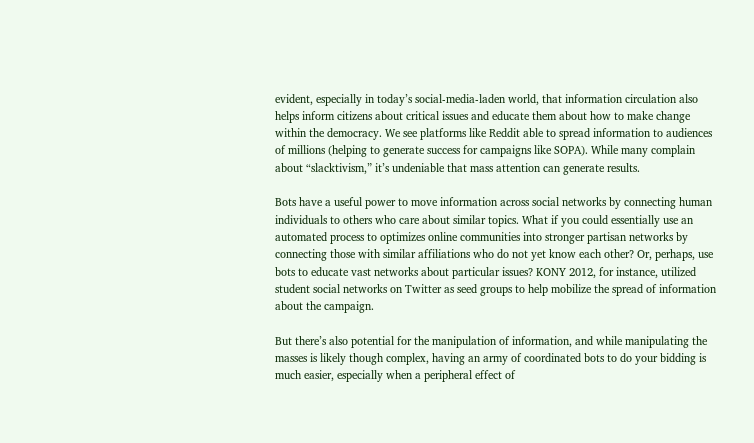evident, especially in today’s social-media-laden world, that information circulation also helps inform citizens about critical issues and educate them about how to make change within the democracy. We see platforms like Reddit able to spread information to audiences of millions (helping to generate success for campaigns like SOPA). While many complain about “slacktivism,” it’s undeniable that mass attention can generate results.

Bots have a useful power to move information across social networks by connecting human individuals to others who care about similar topics. What if you could essentially use an automated process to optimizes online communities into stronger partisan networks by connecting those with similar affiliations who do not yet know each other? Or, perhaps, use bots to educate vast networks about particular issues? KONY 2012, for instance, utilized student social networks on Twitter as seed groups to help mobilize the spread of information about the campaign.

But there’s also potential for the manipulation of information, and while manipulating the masses is likely though complex, having an army of coordinated bots to do your bidding is much easier, especially when a peripheral effect of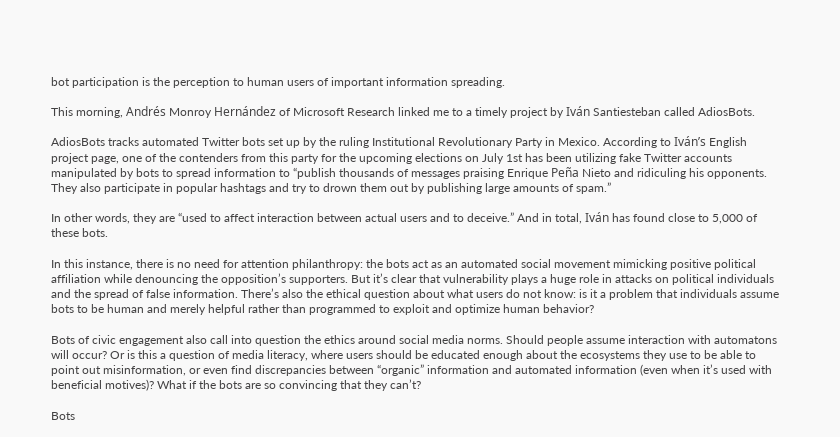bot participation is the perception to human users of important information spreading.

This morning, Andrés Monroy Hernández of Microsoft Research linked me to a timely project by Iván Santiesteban called AdiosBots.

AdiosBots tracks automated Twitter bots set up by the ruling Institutional Revolutionary Party in Mexico. According to Iván’s English project page, one of the contenders from this party for the upcoming elections on July 1st has been utilizing fake Twitter accounts manipulated by bots to spread information to “publish thousands of messages praising Enrique Peña Nieto and ridiculing his opponents. They also participate in popular hashtags and try to drown them out by publishing large amounts of spam.”

In other words, they are “used to affect interaction between actual users and to deceive.” And in total, Iván has found close to 5,000 of these bots.

In this instance, there is no need for attention philanthropy: the bots act as an automated social movement mimicking positive political affiliation while denouncing the opposition’s supporters. But it’s clear that vulnerability plays a huge role in attacks on political individuals and the spread of false information. There’s also the ethical question about what users do not know: is it a problem that individuals assume bots to be human and merely helpful rather than programmed to exploit and optimize human behavior?

Bots of civic engagement also call into question the ethics around social media norms. Should people assume interaction with automatons will occur? Or is this a question of media literacy, where users should be educated enough about the ecosystems they use to be able to point out misinformation, or even find discrepancies between “organic” information and automated information (even when it’s used with beneficial motives)? What if the bots are so convincing that they can’t?

Bots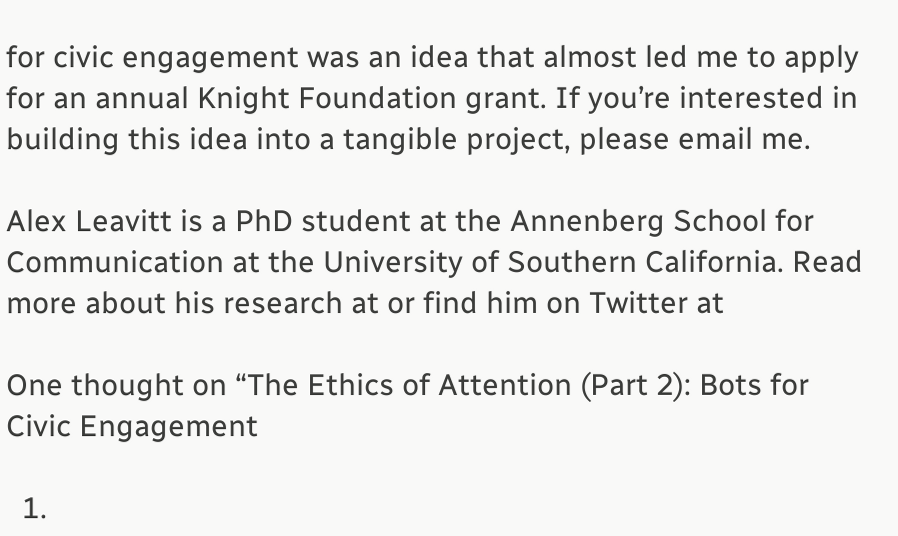for civic engagement was an idea that almost led me to apply for an annual Knight Foundation grant. If you’re interested in building this idea into a tangible project, please email me.

Alex Leavitt is a PhD student at the Annenberg School for Communication at the University of Southern California. Read more about his research at or find him on Twitter at

One thought on “The Ethics of Attention (Part 2): Bots for Civic Engagement

  1.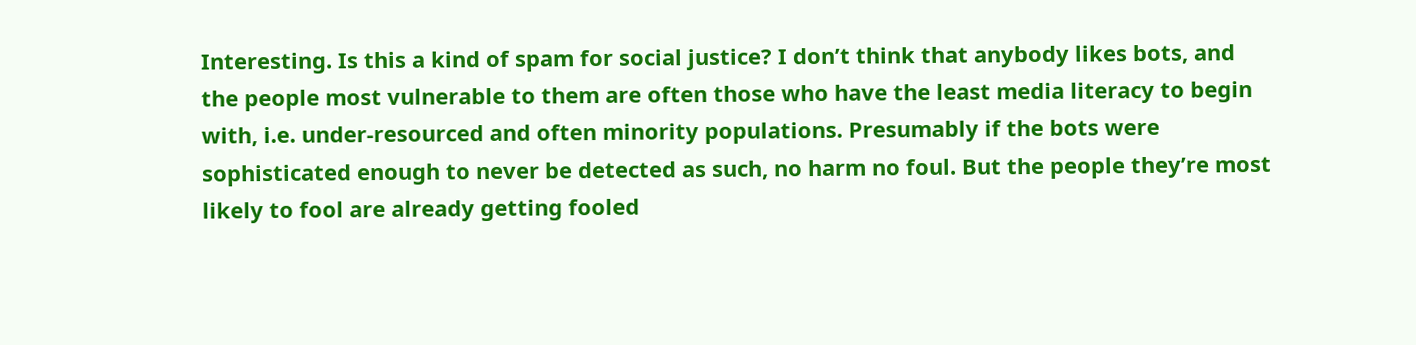Interesting. Is this a kind of spam for social justice? I don’t think that anybody likes bots, and the people most vulnerable to them are often those who have the least media literacy to begin with, i.e. under-resourced and often minority populations. Presumably if the bots were sophisticated enough to never be detected as such, no harm no foul. But the people they’re most likely to fool are already getting fooled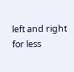left and right for less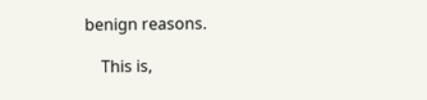benign reasons.

    This is,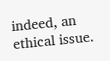indeed, an ethical issue.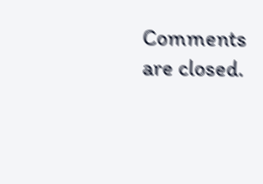Comments are closed.